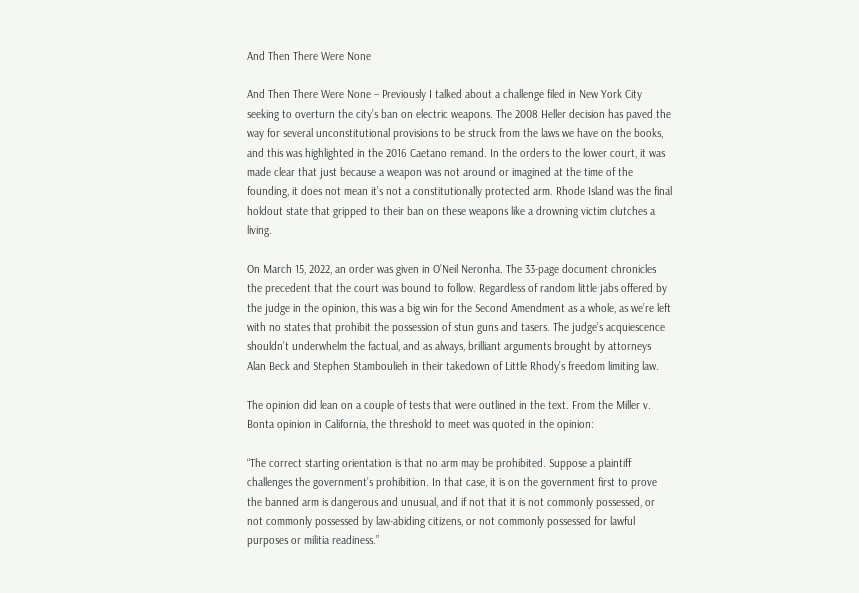And Then There Were None

And Then There Were None – Previously I talked about a challenge filed in New York City seeking to overturn the city’s ban on electric weapons. The 2008 Heller decision has paved the way for several unconstitutional provisions to be struck from the laws we have on the books, and this was highlighted in the 2016 Caetano remand. In the orders to the lower court, it was made clear that just because a weapon was not around or imagined at the time of the founding, it does not mean it’s not a constitutionally protected arm. Rhode Island was the final holdout state that gripped to their ban on these weapons like a drowning victim clutches a living.

On March 15, 2022, an order was given in O’Neil Neronha. The 33-page document chronicles the precedent that the court was bound to follow. Regardless of random little jabs offered by the judge in the opinion, this was a big win for the Second Amendment as a whole, as we’re left with no states that prohibit the possession of stun guns and tasers. The judge’s acquiescence shouldn’t underwhelm the factual, and as always, brilliant arguments brought by attorneys Alan Beck and Stephen Stamboulieh in their takedown of Little Rhody’s freedom limiting law.

The opinion did lean on a couple of tests that were outlined in the text. From the Miller v. Bonta opinion in California, the threshold to meet was quoted in the opinion:

“The correct starting orientation is that no arm may be prohibited. Suppose a plaintiff challenges the government’s prohibition. In that case, it is on the government first to prove the banned arm is dangerous and unusual, and if not that it is not commonly possessed, or not commonly possessed by law-abiding citizens, or not commonly possessed for lawful purposes or militia readiness.”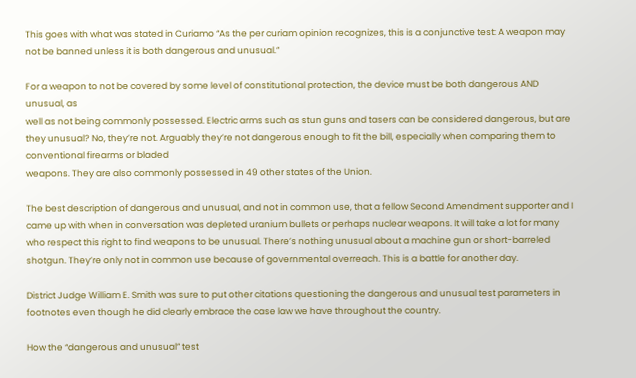This goes with what was stated in Curiamo “As the per curiam opinion recognizes, this is a conjunctive test: A weapon may not be banned unless it is both dangerous and unusual.”

For a weapon to not be covered by some level of constitutional protection, the device must be both dangerous AND unusual, as
well as not being commonly possessed. Electric arms such as stun guns and tasers can be considered dangerous, but are they unusual? No, they’re not. Arguably they’re not dangerous enough to fit the bill, especially when comparing them to conventional firearms or bladed
weapons. They are also commonly possessed in 49 other states of the Union.

The best description of dangerous and unusual, and not in common use, that a fellow Second Amendment supporter and I came up with when in conversation was depleted uranium bullets or perhaps nuclear weapons. It will take a lot for many who respect this right to find weapons to be unusual. There’s nothing unusual about a machine gun or short-barreled shotgun. They’re only not in common use because of governmental overreach. This is a battle for another day.

District Judge William E. Smith was sure to put other citations questioning the dangerous and unusual test parameters in footnotes even though he did clearly embrace the case law we have throughout the country.

How the “dangerous and unusual” test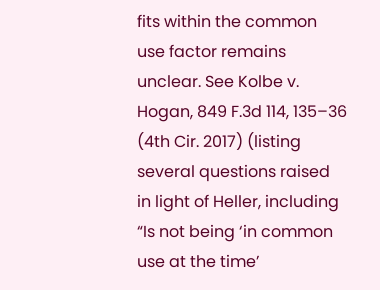fits within the common use factor remains unclear. See Kolbe v. Hogan, 849 F.3d 114, 135–36 (4th Cir. 2017) (listing several questions raised in light of Heller, including “Is not being ‘in common use at the time’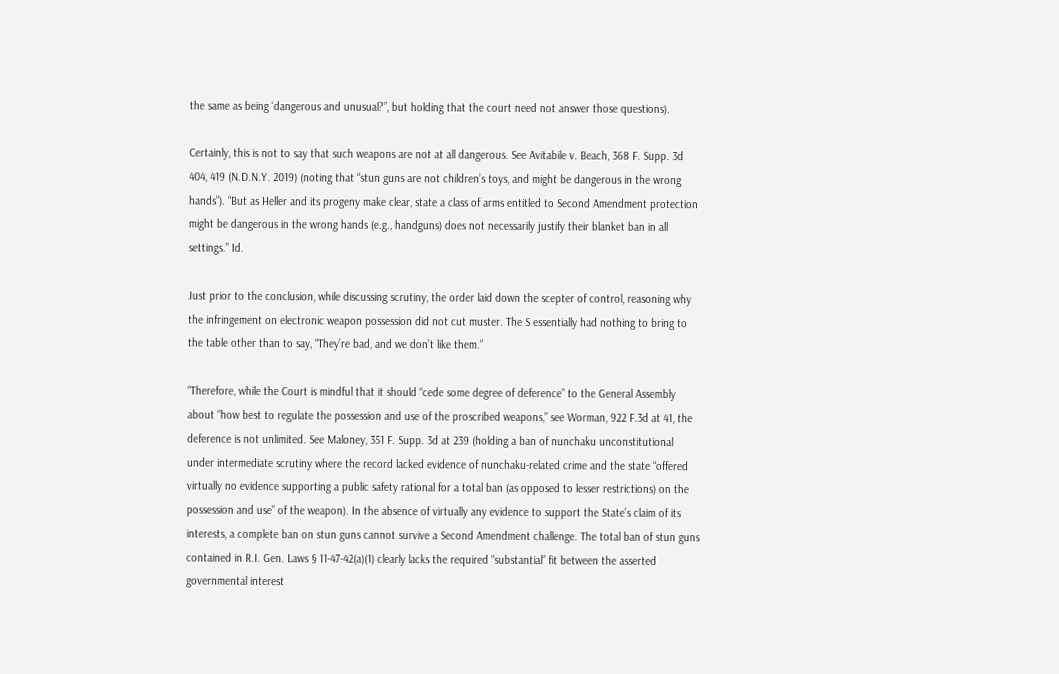the same as being ‘dangerous and unusual?”, but holding that the court need not answer those questions).

Certainly, this is not to say that such weapons are not at all dangerous. See Avitabile v. Beach, 368 F. Supp. 3d 404, 419 (N.D.N.Y. 2019) (noting that “stun guns are not children’s toys, and might be dangerous in the wrong hands”). “But as Heller and its progeny make clear, state a class of arms entitled to Second Amendment protection might be dangerous in the wrong hands (e.g., handguns) does not necessarily justify their blanket ban in all settings.” Id.

Just prior to the conclusion, while discussing scrutiny, the order laid down the scepter of control, reasoning why the infringement on electronic weapon possession did not cut muster. The S essentially had nothing to bring to the table other than to say, “They’re bad, and we don’t like them.”

“Therefore, while the Court is mindful that it should “cede some degree of deference” to the General Assembly about “how best to regulate the possession and use of the proscribed weapons,” see Worman, 922 F.3d at 41, the deference is not unlimited. See Maloney, 351 F. Supp. 3d at 239 (holding a ban of nunchaku unconstitutional under intermediate scrutiny where the record lacked evidence of nunchaku-related crime and the state “offered virtually no evidence supporting a public safety rational for a total ban (as opposed to lesser restrictions) on the possession and use” of the weapon). In the absence of virtually any evidence to support the State’s claim of its interests, a complete ban on stun guns cannot survive a Second Amendment challenge. The total ban of stun guns contained in R.I. Gen. Laws § 11-47-42(a)(1) clearly lacks the required “substantial” fit between the asserted governmental interest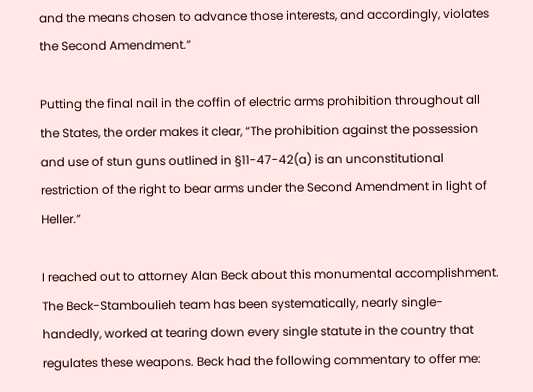and the means chosen to advance those interests, and accordingly, violates the Second Amendment.”

Putting the final nail in the coffin of electric arms prohibition throughout all the States, the order makes it clear, “The prohibition against the possession and use of stun guns outlined in §11-47-42(a) is an unconstitutional restriction of the right to bear arms under the Second Amendment in light of Heller.”

I reached out to attorney Alan Beck about this monumental accomplishment. The Beck-Stamboulieh team has been systematically, nearly single-handedly, worked at tearing down every single statute in the country that regulates these weapons. Beck had the following commentary to offer me: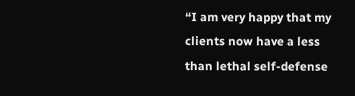“I am very happy that my clients now have a less than lethal self-defense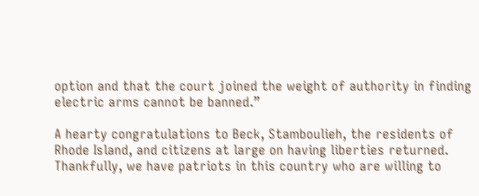option and that the court joined the weight of authority in finding electric arms cannot be banned.”

A hearty congratulations to Beck, Stamboulieh, the residents of Rhode Island, and citizens at large on having liberties returned. Thankfully, we have patriots in this country who are willing to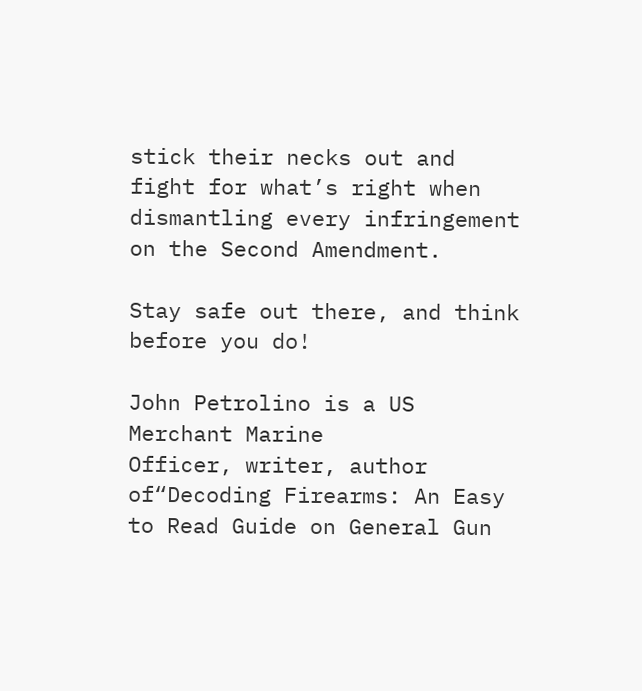stick their necks out and fight for what’s right when dismantling every infringement on the Second Amendment.

Stay safe out there, and think before you do!

John Petrolino is a US Merchant Marine
Officer, writer, author of“Decoding Firearms: An Easy to Read Guide on General Gun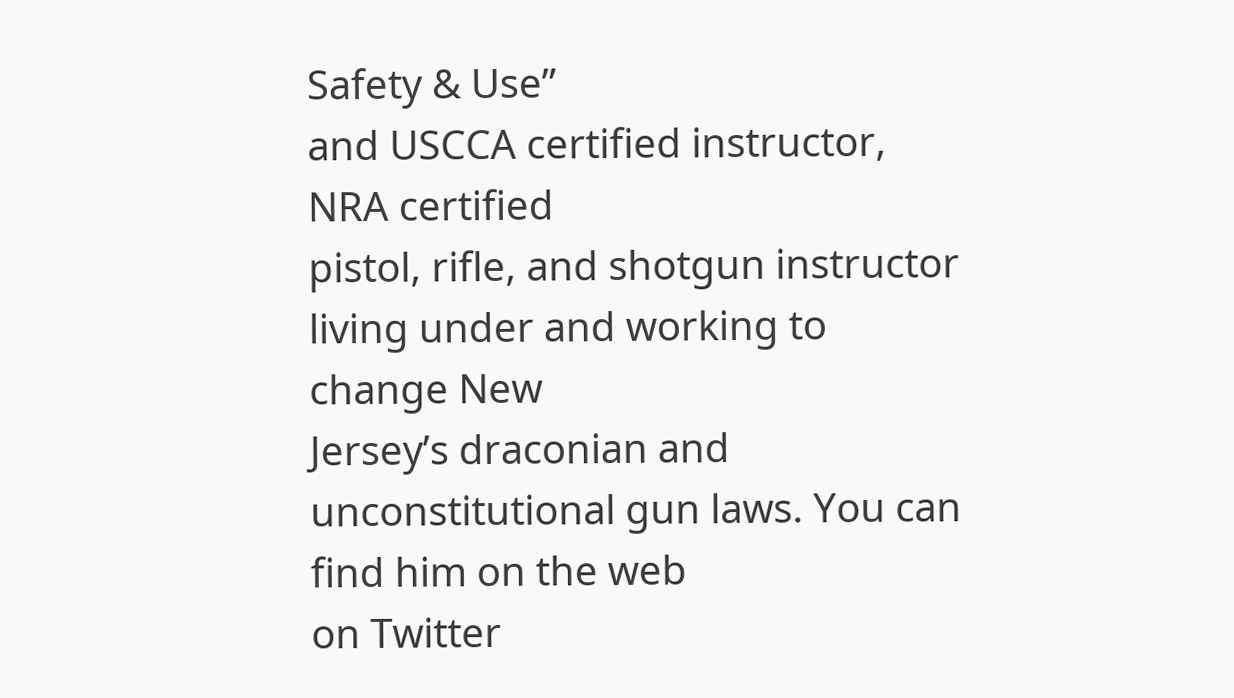Safety & Use”
and USCCA certified instructor, NRA certified
pistol, rifle, and shotgun instructor living under and working to change New
Jersey’s draconian and unconstitutional gun laws. You can find him on the web
on Twitter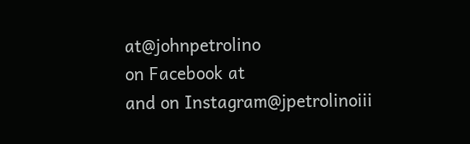at@johnpetrolino
on Facebook at
and on Instagram@jpetrolinoiii